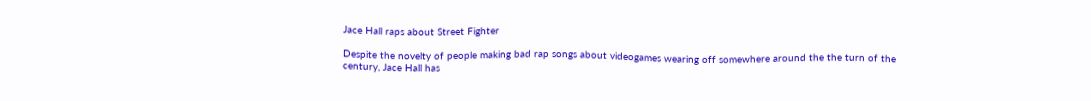Jace Hall raps about Street Fighter

Despite the novelty of people making bad rap songs about videogames wearing off somewhere around the the turn of the century, Jace Hall has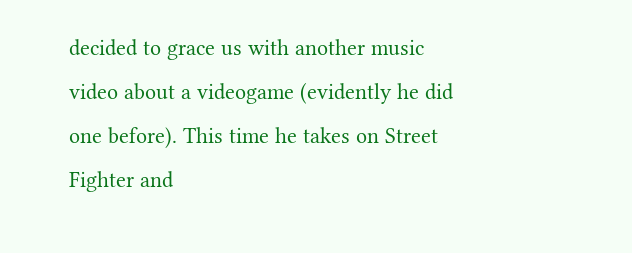decided to grace us with another music video about a videogame (evidently he did one before). This time he takes on Street Fighter and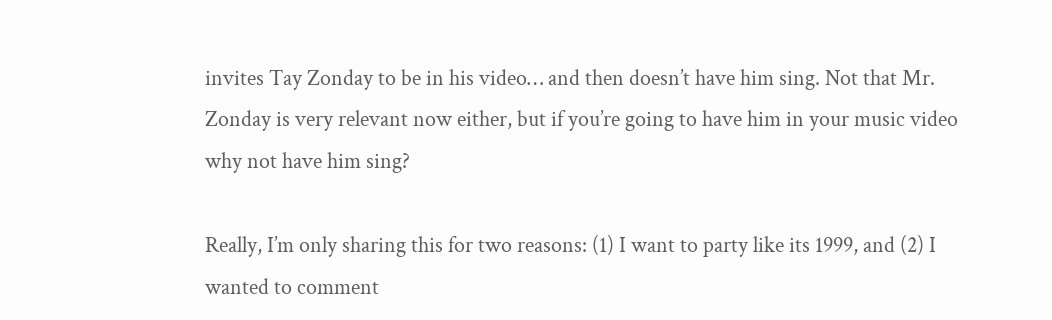invites Tay Zonday to be in his video… and then doesn’t have him sing. Not that Mr. Zonday is very relevant now either, but if you’re going to have him in your music video why not have him sing?

Really, I’m only sharing this for two reasons: (1) I want to party like its 1999, and (2) I wanted to comment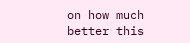on how much better this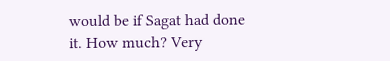would be if Sagat had done it. How much? Very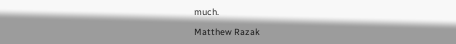much.

Matthew Razak